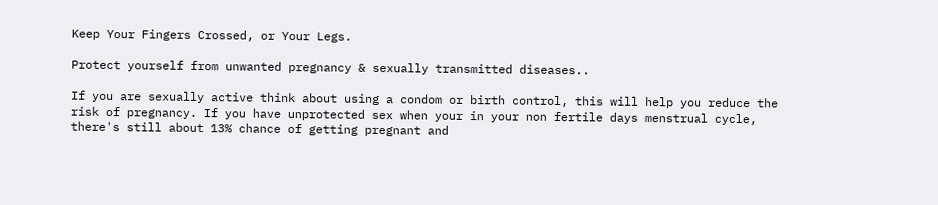Keep Your Fingers Crossed, or Your Legs.

Protect yourself from unwanted pregnancy & sexually transmitted diseases..

If you are sexually active think about using a condom or birth control, this will help you reduce the risk of pregnancy. If you have unprotected sex when your in your non fertile days menstrual cycle, there's still about 13% chance of getting pregnant and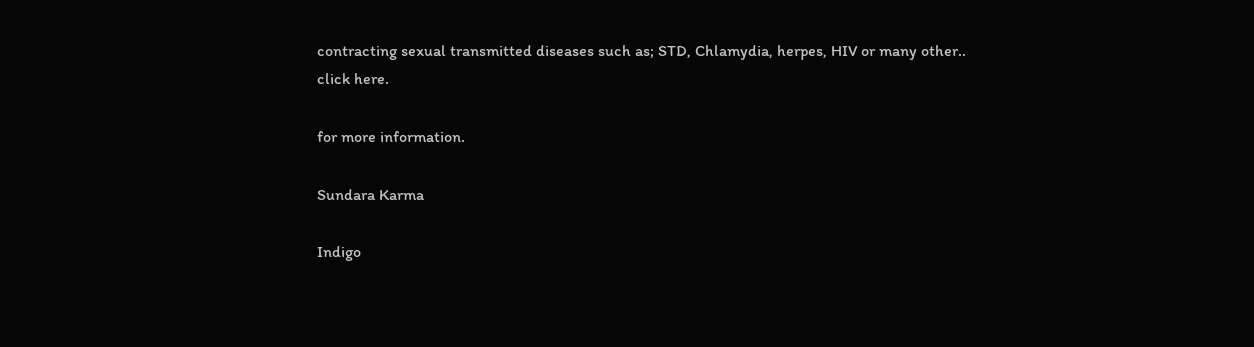contracting sexual transmitted diseases such as; STD, Chlamydia, herpes, HIV or many other..
click here.

for more information.

Sundara Karma

Indigo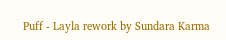Puff - Layla rework by Sundara Karma